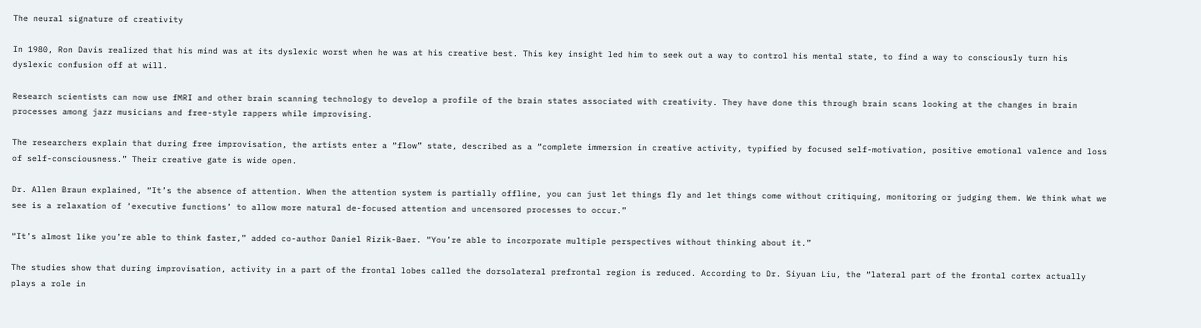The neural signature of creativity

In 1980, Ron Davis realized that his mind was at its dyslexic worst when he was at his creative best. This key insight led him to seek out a way to control his mental state, to find a way to consciously turn his dyslexic confusion off at will.

Research scientists can now use fMRI and other brain scanning technology to develop a profile of the brain states associated with creativity. They have done this through brain scans looking at the changes in brain processes among jazz musicians and free-style rappers while improvising.

The researchers explain that during free improvisation, the artists enter a “flow” state, described as a “complete immersion in creative activity, typified by focused self-motivation, positive emotional valence and loss of self-consciousness.” Their creative gate is wide open.

Dr. Allen Braun explained, “It’s the absence of attention. When the attention system is partially offline, you can just let things fly and let things come without critiquing, monitoring or judging them. We think what we see is a relaxation of ‘executive functions’ to allow more natural de-focused attention and uncensored processes to occur.”

“It’s almost like you’re able to think faster,” added co-author Daniel Rizik-Baer. “You’re able to incorporate multiple perspectives without thinking about it.”

The studies show that during improvisation, activity in a part of the frontal lobes called the dorsolateral prefrontal region is reduced. According to Dr. Siyuan Liu, the “lateral part of the frontal cortex actually plays a role in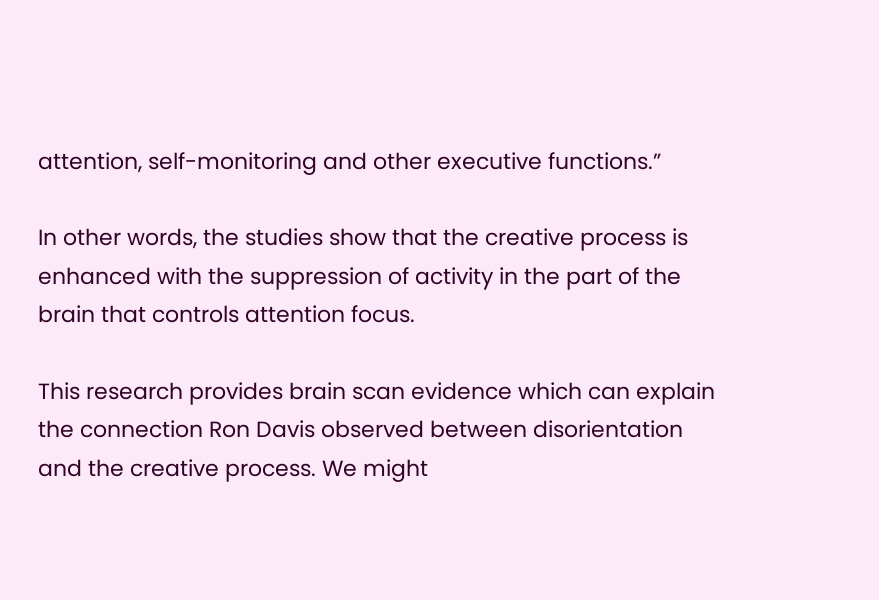attention, self-monitoring and other executive functions.”

In other words, the studies show that the creative process is enhanced with the suppression of activity in the part of the brain that controls attention focus.

This research provides brain scan evidence which can explain the connection Ron Davis observed between disorientation and the creative process. We might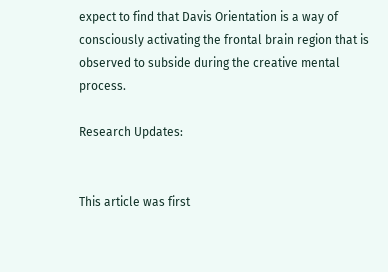expect to find that Davis Orientation is a way of consciously activating the frontal brain region that is observed to subside during the creative mental process.

Research Updates:


This article was first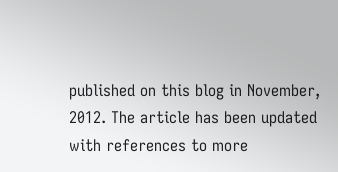published on this blog in November, 2012. The article has been updated with references to more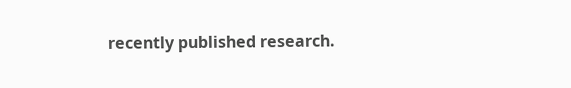recently published research.